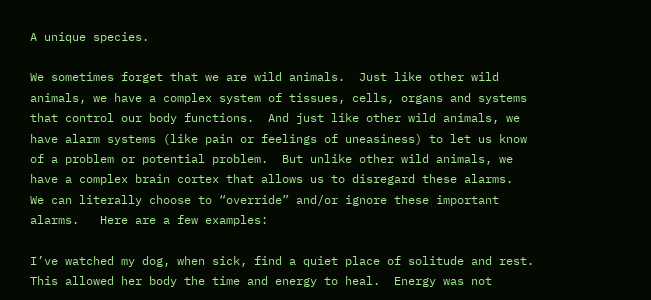A unique species.

We sometimes forget that we are wild animals.  Just like other wild animals, we have a complex system of tissues, cells, organs and systems that control our body functions.  And just like other wild animals, we have alarm systems (like pain or feelings of uneasiness) to let us know of a problem or potential problem.  But unlike other wild animals, we have a complex brain cortex that allows us to disregard these alarms.  We can literally choose to “override” and/or ignore these important alarms.   Here are a few examples:

I’ve watched my dog, when sick, find a quiet place of solitude and rest.  This allowed her body the time and energy to heal.  Energy was not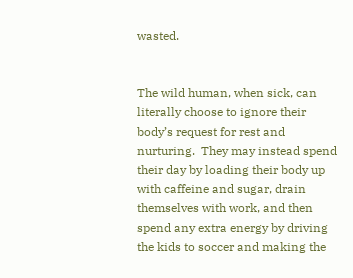wasted.


The wild human, when sick, can literally choose to ignore their body’s request for rest and nurturing.  They may instead spend their day by loading their body up with caffeine and sugar, drain themselves with work, and then spend any extra energy by driving the kids to soccer and making the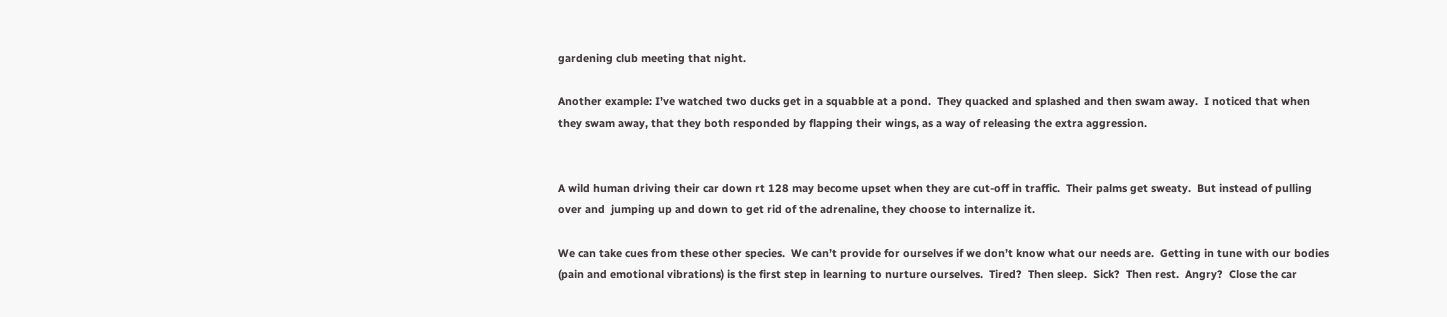gardening club meeting that night.

Another example: I’ve watched two ducks get in a squabble at a pond.  They quacked and splashed and then swam away.  I noticed that when they swam away, that they both responded by flapping their wings, as a way of releasing the extra aggression.


A wild human driving their car down rt 128 may become upset when they are cut-off in traffic.  Their palms get sweaty.  But instead of pulling over and  jumping up and down to get rid of the adrenaline, they choose to internalize it.

We can take cues from these other species.  We can’t provide for ourselves if we don’t know what our needs are.  Getting in tune with our bodies (pain and emotional vibrations) is the first step in learning to nurture ourselves.  Tired?  Then sleep.  Sick?  Then rest.  Angry?  Close the car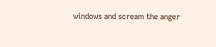windows and scream the anger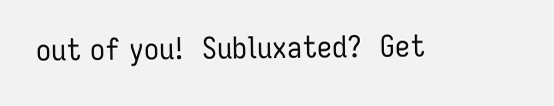out of you!  Subluxated?  Get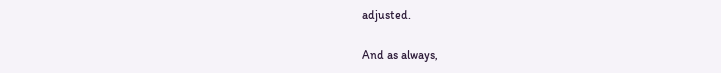adjusted.

And as always,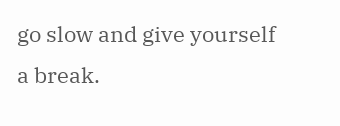go slow and give yourself a break.